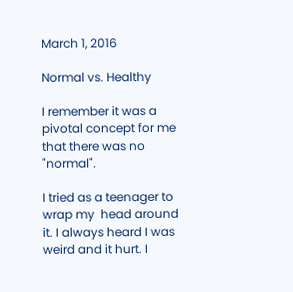March 1, 2016

Normal vs. Healthy

I remember it was a pivotal concept for me that there was no "normal".

I tried as a teenager to wrap my  head around it. I always heard I was weird and it hurt. I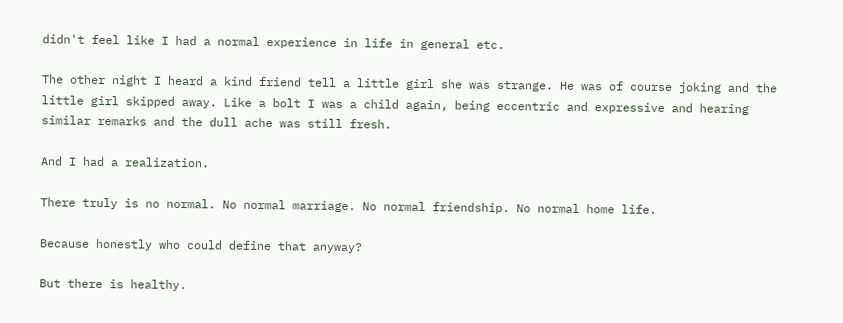didn't feel like I had a normal experience in life in general etc.

The other night I heard a kind friend tell a little girl she was strange. He was of course joking and the little girl skipped away. Like a bolt I was a child again, being eccentric and expressive and hearing similar remarks and the dull ache was still fresh.

And I had a realization.

There truly is no normal. No normal marriage. No normal friendship. No normal home life.

Because honestly who could define that anyway?

But there is healthy.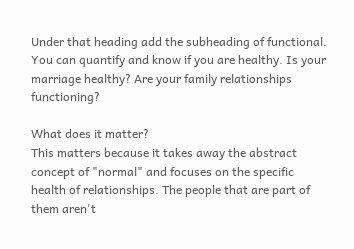Under that heading add the subheading of functional. You can quantify and know if you are healthy. Is your marriage healthy? Are your family relationships functioning?

What does it matter?
This matters because it takes away the abstract concept of "normal" and focuses on the specific health of relationships. The people that are part of them aren't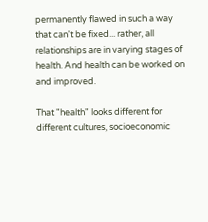permanently flawed in such a way that can't be fixed... rather, all relationships are in varying stages of health. And health can be worked on and improved.

That "health" looks different for different cultures, socioeconomic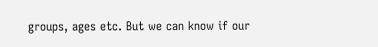groups, ages etc. But we can know if our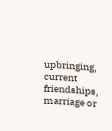upbringing, current friendships, marriage or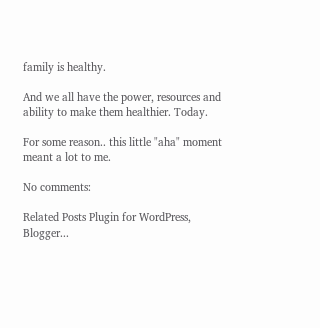family is healthy.

And we all have the power, resources and ability to make them healthier. Today.

For some reason.. this little "aha" moment meant a lot to me.

No comments:

Related Posts Plugin for WordPress, Blogger...